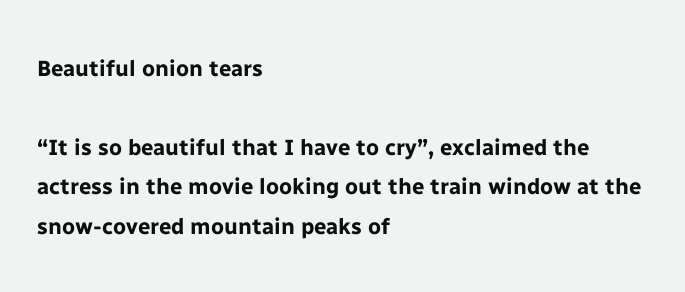Beautiful onion tears

“It is so beautiful that I have to cry”, exclaimed the actress in the movie looking out the train window at the snow-covered mountain peaks of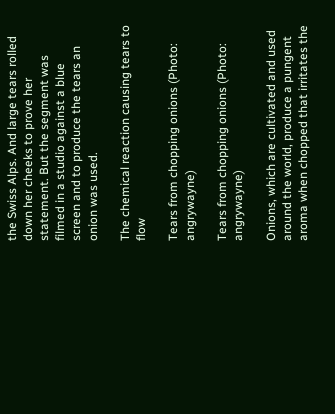the Swiss Alps. And large tears rolled down her cheeks to prove her statement. But the segment was filmed in a studio against a blue screen and to produce the tears an onion was used.

The chemical reaction causing tears to flow

Tears from chopping onions (Photo: angrywayne)

Tears from chopping onions (Photo: angrywayne)

Onions, which are cultivated and used around the world, produce a pungent aroma when chopped that irritates the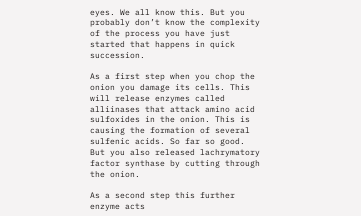eyes. We all know this. But you probably don’t know the complexity of the process you have just started that happens in quick succession.

As a first step when you chop the onion you damage its cells. This will release enzymes called alliinases that attack amino acid sulfoxides in the onion. This is causing the formation of several sulfenic acids. So far so good. But you also released lachrymatory factor synthase by cutting through the onion.

As a second step this further enzyme acts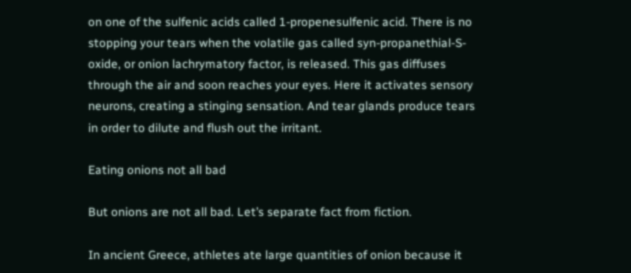on one of the sulfenic acids called 1-propenesulfenic acid. There is no stopping your tears when the volatile gas called syn-propanethial-S-oxide, or onion lachrymatory factor, is released. This gas diffuses through the air and soon reaches your eyes. Here it activates sensory neurons, creating a stinging sensation. And tear glands produce tears in order to dilute and flush out the irritant.

Eating onions not all bad

But onions are not all bad. Let’s separate fact from fiction.

In ancient Greece, athletes ate large quantities of onion because it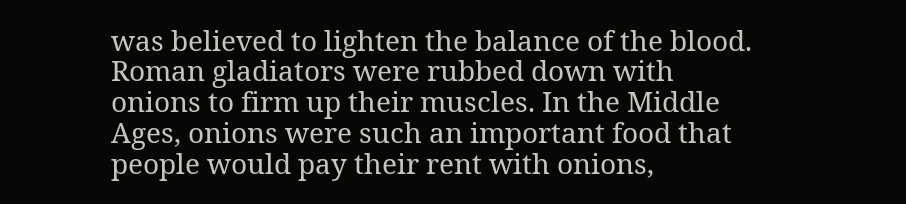was believed to lighten the balance of the blood. Roman gladiators were rubbed down with onions to firm up their muscles. In the Middle Ages, onions were such an important food that people would pay their rent with onions,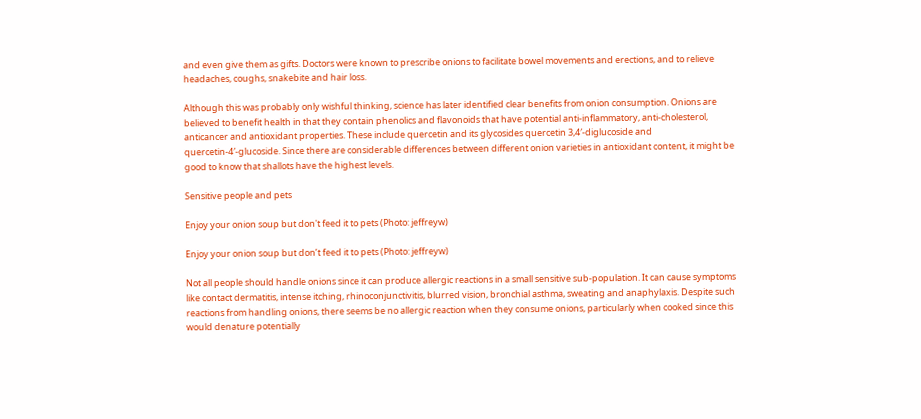and even give them as gifts. Doctors were known to prescribe onions to facilitate bowel movements and erections, and to relieve headaches, coughs, snakebite and hair loss.

Although this was probably only wishful thinking, science has later identified clear benefits from onion consumption. Onions are believed to benefit health in that they contain phenolics and flavonoids that have potential anti-inflammatory, anti-cholesterol, anticancer and antioxidant properties. These include quercetin and its glycosides quercetin 3,4′-diglucoside and quercetin-4′-glucoside. Since there are considerable differences between different onion varieties in antioxidant content, it might be good to know that shallots have the highest levels.

Sensitive people and pets

Enjoy your onion soup but don't feed it to pets (Photo: jeffreyw)

Enjoy your onion soup but don’t feed it to pets (Photo: jeffreyw)

Not all people should handle onions since it can produce allergic reactions in a small sensitive sub-population. It can cause symptoms like contact dermatitis, intense itching, rhinoconjunctivitis, blurred vision, bronchial asthma, sweating and anaphylaxis. Despite such reactions from handling onions, there seems be no allergic reaction when they consume onions, particularly when cooked since this would denature potentially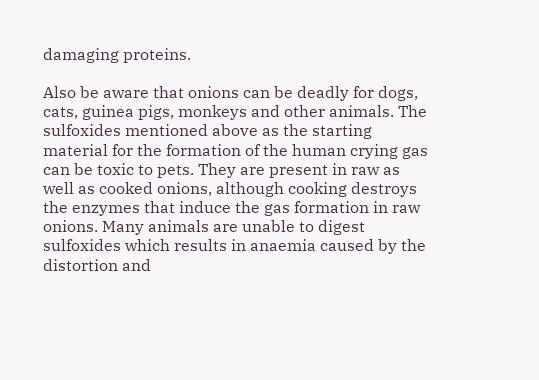damaging proteins.

Also be aware that onions can be deadly for dogs, cats, guinea pigs, monkeys and other animals. The sulfoxides mentioned above as the starting material for the formation of the human crying gas can be toxic to pets. They are present in raw as well as cooked onions, although cooking destroys the enzymes that induce the gas formation in raw onions. Many animals are unable to digest sulfoxides which results in anaemia caused by the distortion and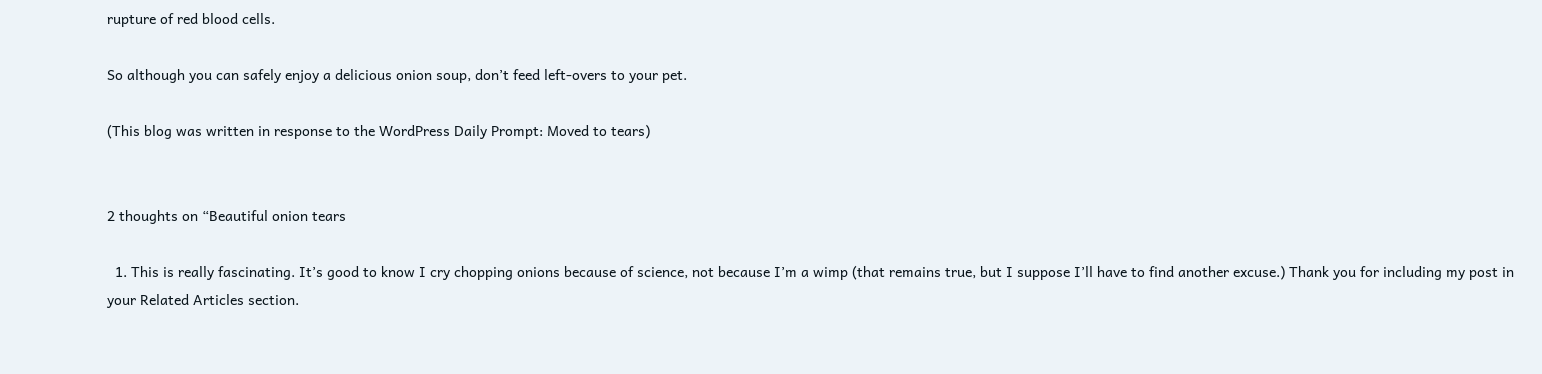rupture of red blood cells.

So although you can safely enjoy a delicious onion soup, don’t feed left-overs to your pet.

(This blog was written in response to the WordPress Daily Prompt: Moved to tears)


2 thoughts on “Beautiful onion tears

  1. This is really fascinating. It’s good to know I cry chopping onions because of science, not because I’m a wimp (that remains true, but I suppose I’ll have to find another excuse.) Thank you for including my post in your Related Articles section.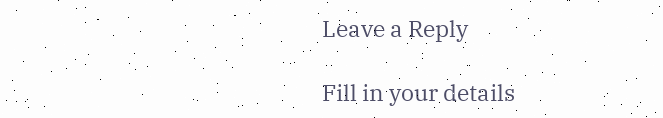Leave a Reply

Fill in your details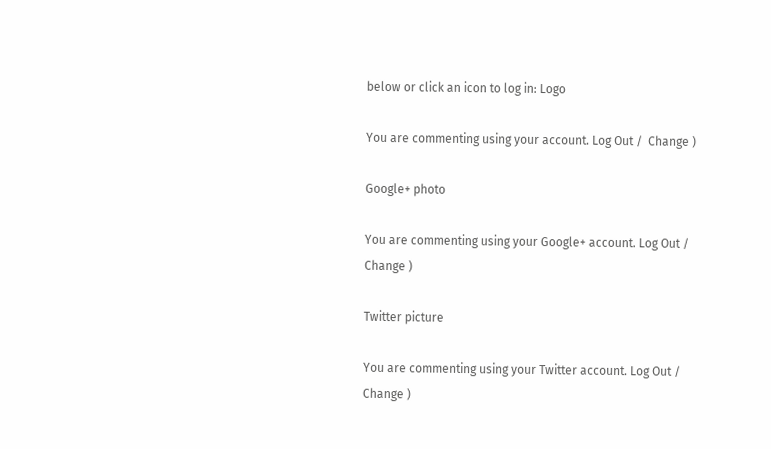below or click an icon to log in: Logo

You are commenting using your account. Log Out /  Change )

Google+ photo

You are commenting using your Google+ account. Log Out /  Change )

Twitter picture

You are commenting using your Twitter account. Log Out /  Change )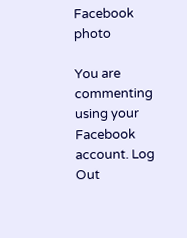Facebook photo

You are commenting using your Facebook account. Log Out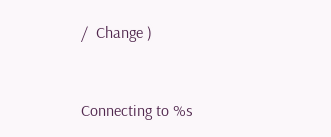/  Change )


Connecting to %s